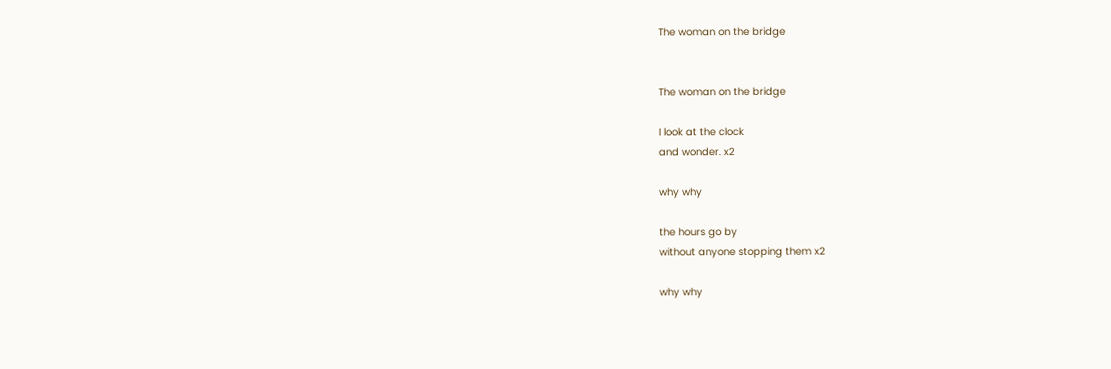The woman on the bridge


The woman on the bridge

I look at the clock
and wonder. x2

why why

the hours go by
without anyone stopping them x2

why why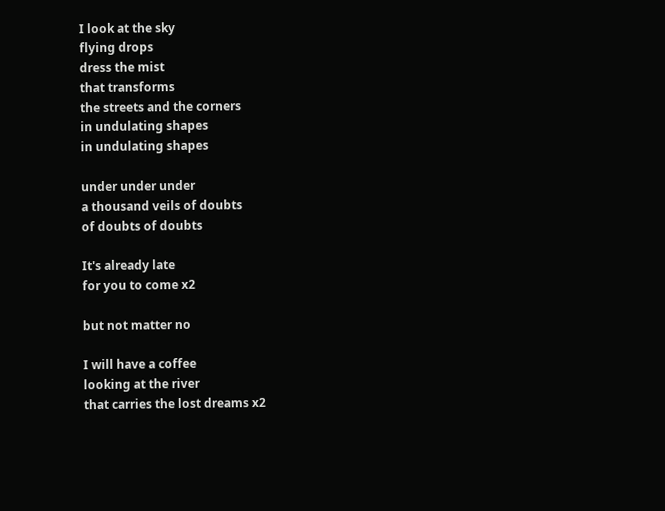I look at the sky
flying drops
dress the mist
that transforms
the streets and the corners
in undulating shapes
in undulating shapes

under under under
a thousand veils of doubts
of doubts of doubts

It's already late
for you to come x2

but not matter no

I will have a coffee
looking at the river
that carries the lost dreams x2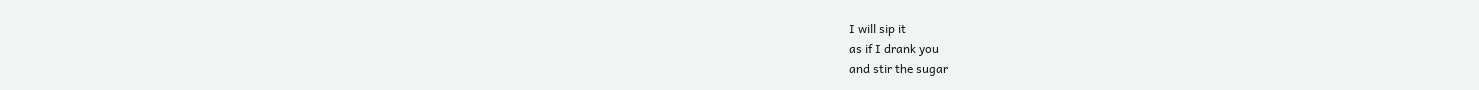I will sip it
as if I drank you
and stir the sugar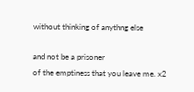without thinking of anythng else

and not be a prisoner
of the emptiness that you leave me. x2